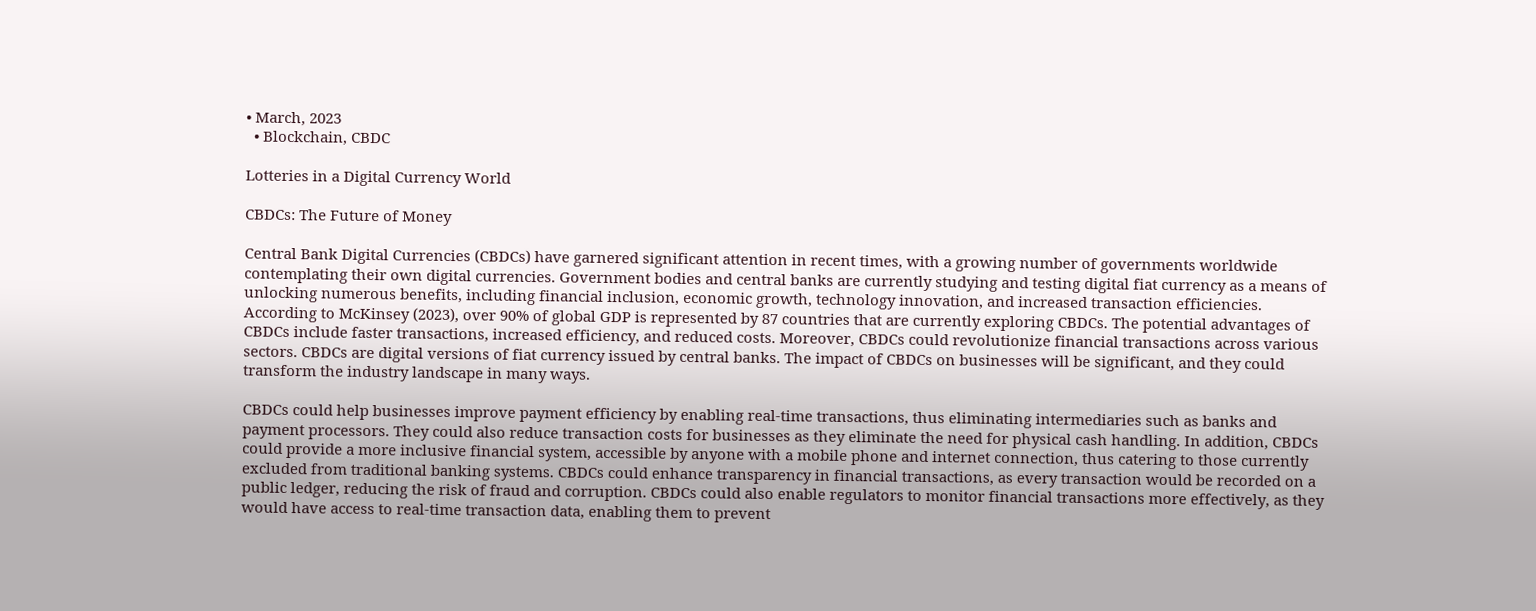• March, 2023
  • Blockchain, CBDC

Lotteries in a Digital Currency World

CBDCs: The Future of Money

Central Bank Digital Currencies (CBDCs) have garnered significant attention in recent times, with a growing number of governments worldwide contemplating their own digital currencies. Government bodies and central banks are currently studying and testing digital fiat currency as a means of unlocking numerous benefits, including financial inclusion, economic growth, technology innovation, and increased transaction efficiencies. According to McKinsey (2023), over 90% of global GDP is represented by 87 countries that are currently exploring CBDCs. The potential advantages of CBDCs include faster transactions, increased efficiency, and reduced costs. Moreover, CBDCs could revolutionize financial transactions across various sectors. CBDCs are digital versions of fiat currency issued by central banks. The impact of CBDCs on businesses will be significant, and they could transform the industry landscape in many ways.

CBDCs could help businesses improve payment efficiency by enabling real-time transactions, thus eliminating intermediaries such as banks and payment processors. They could also reduce transaction costs for businesses as they eliminate the need for physical cash handling. In addition, CBDCs could provide a more inclusive financial system, accessible by anyone with a mobile phone and internet connection, thus catering to those currently excluded from traditional banking systems. CBDCs could enhance transparency in financial transactions, as every transaction would be recorded on a public ledger, reducing the risk of fraud and corruption. CBDCs could also enable regulators to monitor financial transactions more effectively, as they would have access to real-time transaction data, enabling them to prevent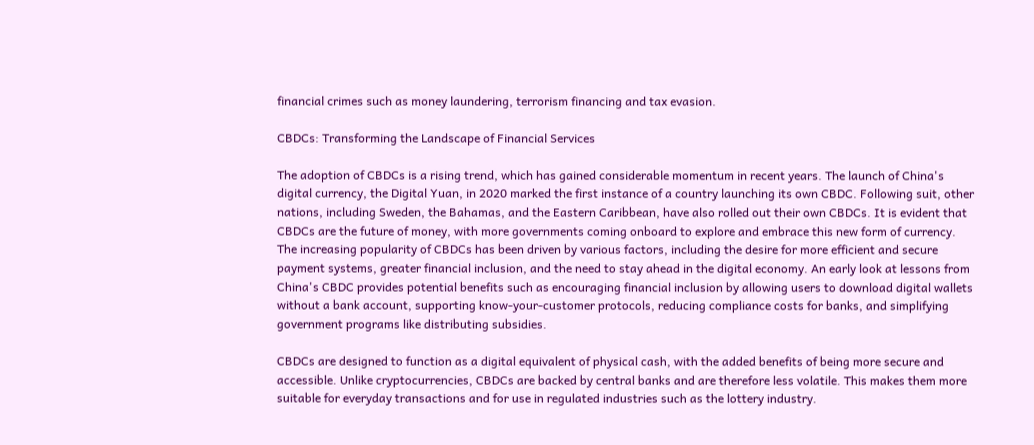financial crimes such as money laundering, terrorism financing and tax evasion.

CBDCs: Transforming the Landscape of Financial Services

The adoption of CBDCs is a rising trend, which has gained considerable momentum in recent years. The launch of China's digital currency, the Digital Yuan, in 2020 marked the first instance of a country launching its own CBDC. Following suit, other nations, including Sweden, the Bahamas, and the Eastern Caribbean, have also rolled out their own CBDCs. It is evident that CBDCs are the future of money, with more governments coming onboard to explore and embrace this new form of currency. The increasing popularity of CBDCs has been driven by various factors, including the desire for more efficient and secure payment systems, greater financial inclusion, and the need to stay ahead in the digital economy. An early look at lessons from China's CBDC provides potential benefits such as encouraging financial inclusion by allowing users to download digital wallets without a bank account, supporting know-your-customer protocols, reducing compliance costs for banks, and simplifying government programs like distributing subsidies.

CBDCs are designed to function as a digital equivalent of physical cash, with the added benefits of being more secure and accessible. Unlike cryptocurrencies, CBDCs are backed by central banks and are therefore less volatile. This makes them more suitable for everyday transactions and for use in regulated industries such as the lottery industry.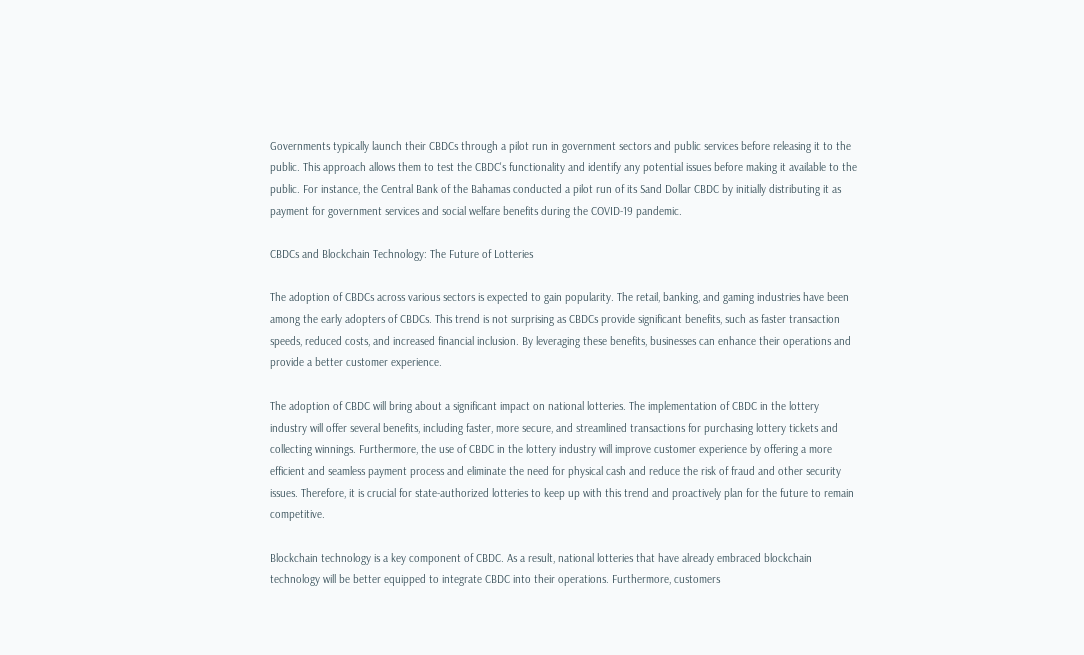Governments typically launch their CBDCs through a pilot run in government sectors and public services before releasing it to the public. This approach allows them to test the CBDC's functionality and identify any potential issues before making it available to the public. For instance, the Central Bank of the Bahamas conducted a pilot run of its Sand Dollar CBDC by initially distributing it as payment for government services and social welfare benefits during the COVID-19 pandemic.

CBDCs and Blockchain Technology: The Future of Lotteries

The adoption of CBDCs across various sectors is expected to gain popularity. The retail, banking, and gaming industries have been among the early adopters of CBDCs. This trend is not surprising as CBDCs provide significant benefits, such as faster transaction speeds, reduced costs, and increased financial inclusion. By leveraging these benefits, businesses can enhance their operations and provide a better customer experience.

The adoption of CBDC will bring about a significant impact on national lotteries. The implementation of CBDC in the lottery industry will offer several benefits, including faster, more secure, and streamlined transactions for purchasing lottery tickets and collecting winnings. Furthermore, the use of CBDC in the lottery industry will improve customer experience by offering a more efficient and seamless payment process and eliminate the need for physical cash and reduce the risk of fraud and other security issues. Therefore, it is crucial for state-authorized lotteries to keep up with this trend and proactively plan for the future to remain competitive.

Blockchain technology is a key component of CBDC. As a result, national lotteries that have already embraced blockchain technology will be better equipped to integrate CBDC into their operations. Furthermore, customers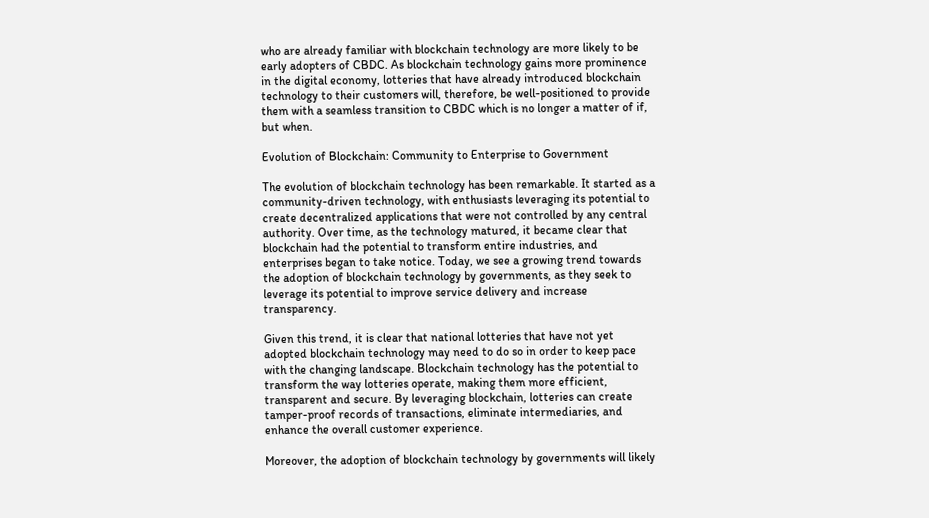who are already familiar with blockchain technology are more likely to be early adopters of CBDC. As blockchain technology gains more prominence in the digital economy, lotteries that have already introduced blockchain technology to their customers will, therefore, be well-positioned to provide them with a seamless transition to CBDC which is no longer a matter of if, but when.

Evolution of Blockchain: Community to Enterprise to Government

The evolution of blockchain technology has been remarkable. It started as a community-driven technology, with enthusiasts leveraging its potential to create decentralized applications that were not controlled by any central authority. Over time, as the technology matured, it became clear that blockchain had the potential to transform entire industries, and enterprises began to take notice. Today, we see a growing trend towards the adoption of blockchain technology by governments, as they seek to leverage its potential to improve service delivery and increase transparency.

Given this trend, it is clear that national lotteries that have not yet adopted blockchain technology may need to do so in order to keep pace with the changing landscape. Blockchain technology has the potential to transform the way lotteries operate, making them more efficient, transparent and secure. By leveraging blockchain, lotteries can create tamper-proof records of transactions, eliminate intermediaries, and enhance the overall customer experience.

Moreover, the adoption of blockchain technology by governments will likely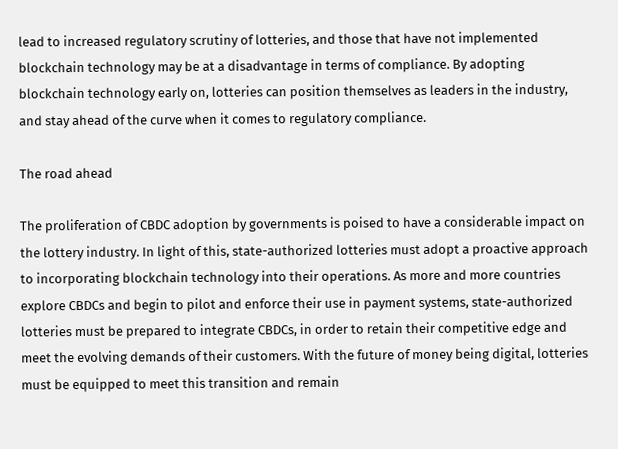lead to increased regulatory scrutiny of lotteries, and those that have not implemented blockchain technology may be at a disadvantage in terms of compliance. By adopting blockchain technology early on, lotteries can position themselves as leaders in the industry, and stay ahead of the curve when it comes to regulatory compliance.

The road ahead

The proliferation of CBDC adoption by governments is poised to have a considerable impact on the lottery industry. In light of this, state-authorized lotteries must adopt a proactive approach to incorporating blockchain technology into their operations. As more and more countries explore CBDCs and begin to pilot and enforce their use in payment systems, state-authorized lotteries must be prepared to integrate CBDCs, in order to retain their competitive edge and meet the evolving demands of their customers. With the future of money being digital, lotteries must be equipped to meet this transition and remain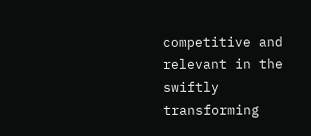competitive and relevant in the swiftly transforming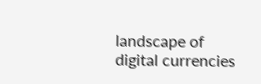landscape of digital currencies